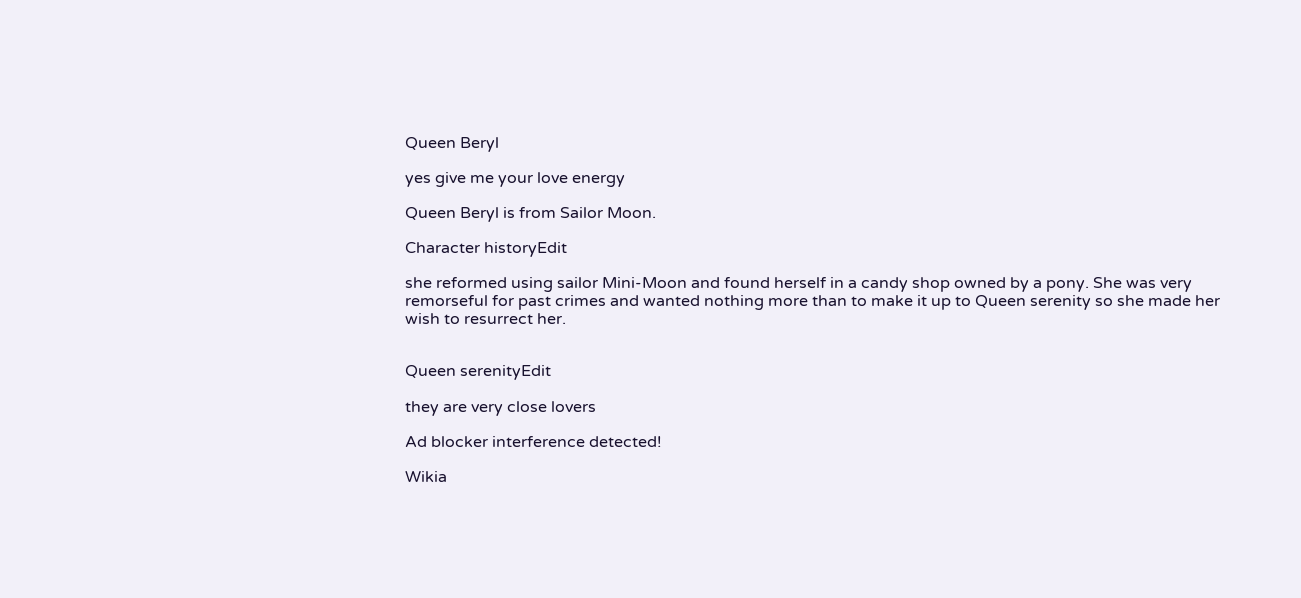Queen Beryl

yes give me your love energy

Queen Beryl is from Sailor Moon.

Character historyEdit

she reformed using sailor Mini-Moon and found herself in a candy shop owned by a pony. She was very remorseful for past crimes and wanted nothing more than to make it up to Queen serenity so she made her wish to resurrect her.


Queen serenityEdit

they are very close lovers

Ad blocker interference detected!

Wikia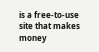is a free-to-use site that makes money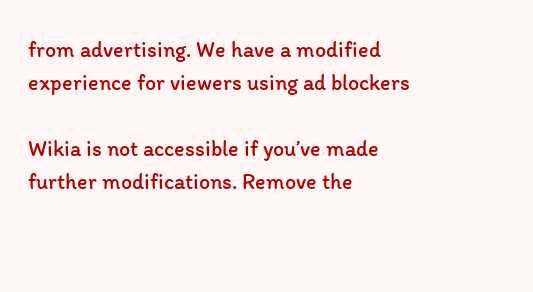from advertising. We have a modified experience for viewers using ad blockers

Wikia is not accessible if you’ve made further modifications. Remove the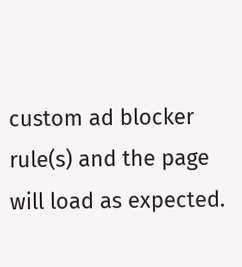custom ad blocker rule(s) and the page will load as expected.